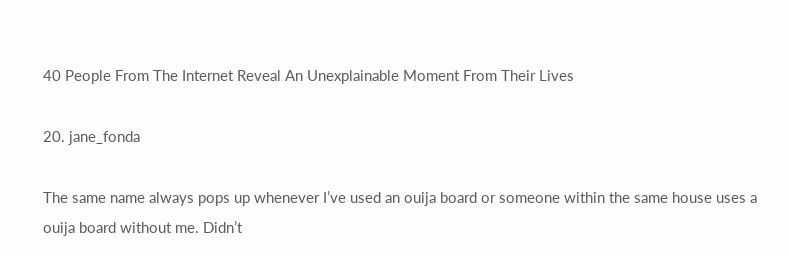40 People From The Internet Reveal An Unexplainable Moment From Their Lives

20. jane_fonda

The same name always pops up whenever I’ve used an ouija board or someone within the same house uses a ouija board without me. Didn’t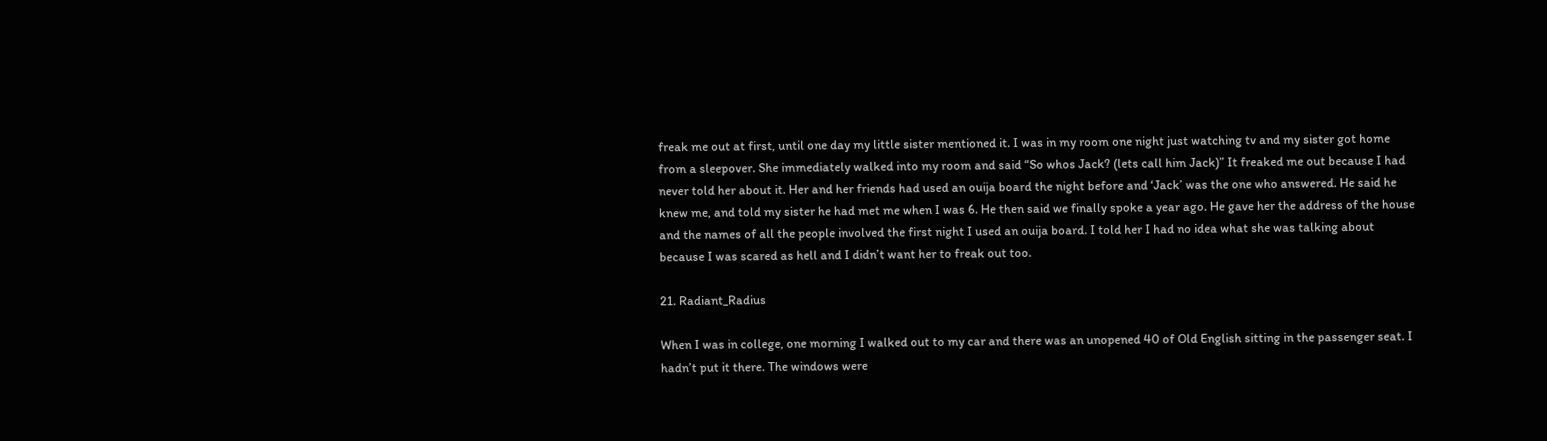freak me out at first, until one day my little sister mentioned it. I was in my room one night just watching tv and my sister got home from a sleepover. She immediately walked into my room and said “So whos Jack? (lets call him Jack)” It freaked me out because I had never told her about it. Her and her friends had used an ouija board the night before and ‘Jack’ was the one who answered. He said he knew me, and told my sister he had met me when I was 6. He then said we finally spoke a year ago. He gave her the address of the house and the names of all the people involved the first night I used an ouija board. I told her I had no idea what she was talking about because I was scared as hell and I didn’t want her to freak out too.

21. Radiant_Radius

When I was in college, one morning I walked out to my car and there was an unopened 40 of Old English sitting in the passenger seat. I hadn’t put it there. The windows were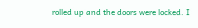rolled up and the doors were locked. I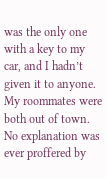was the only one with a key to my car, and I hadn’t given it to anyone. My roommates were both out of town. No explanation was ever proffered by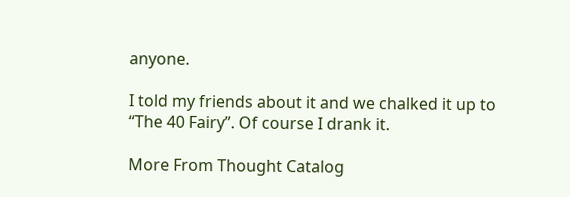anyone.

I told my friends about it and we chalked it up to “The 40 Fairy”. Of course I drank it.

More From Thought Catalog